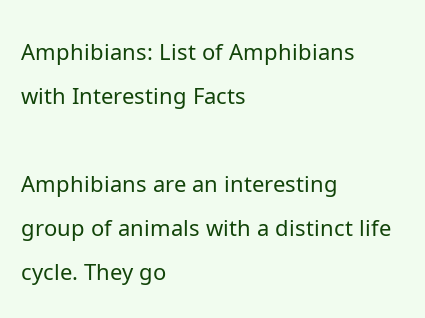Amphibians: List of Amphibians with Interesting Facts

Amphibians are an interesting group of animals with a distinct life cycle. They go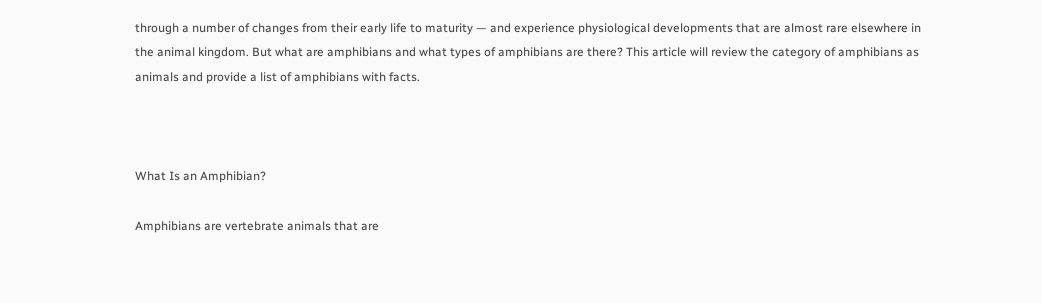through a number of changes from their early life to maturity — and experience physiological developments that are almost rare elsewhere in the animal kingdom. But what are amphibians and what types of amphibians are there? This article will review the category of amphibians as animals and provide a list of amphibians with facts.



What Is an Amphibian?

Amphibians are vertebrate animals that are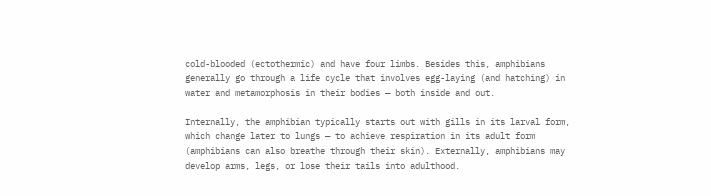cold-blooded (ectothermic) and have four limbs. Besides this, amphibians generally go through a life cycle that involves egg-laying (and hatching) in water and metamorphosis in their bodies — both inside and out.

Internally, the amphibian typically starts out with gills in its larval form, which change later to lungs — to achieve respiration in its adult form (amphibians can also breathe through their skin). Externally, amphibians may develop arms, legs, or lose their tails into adulthood.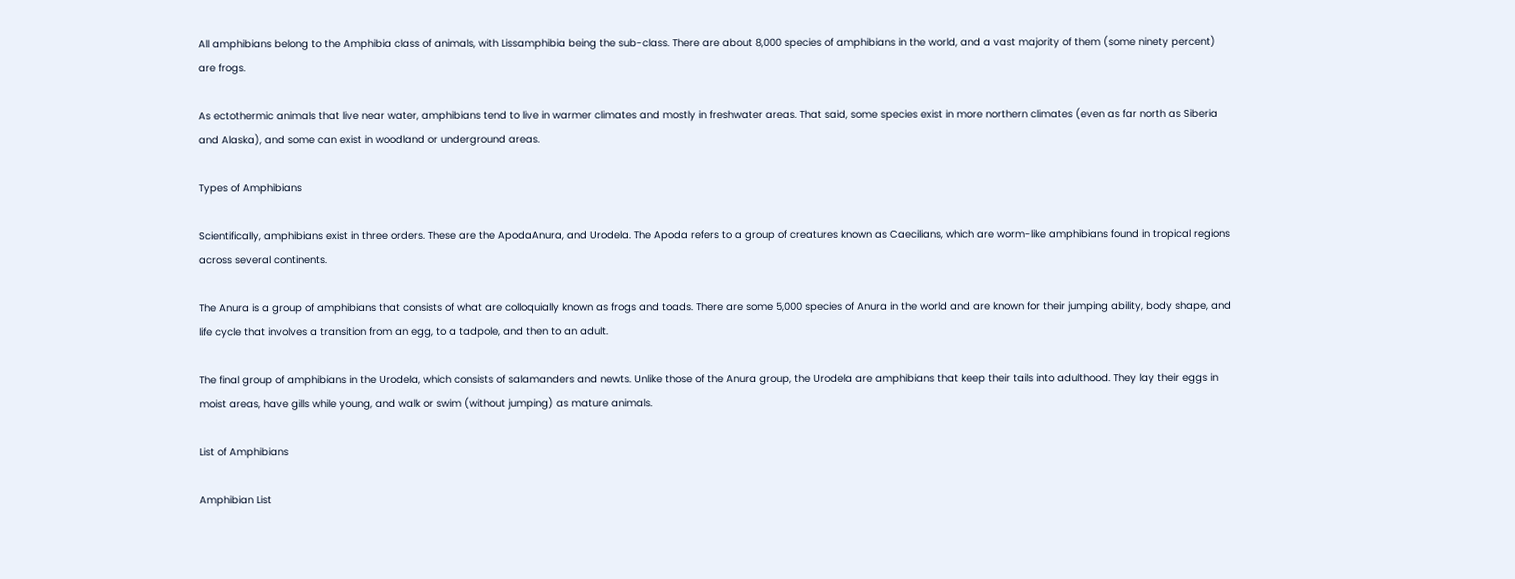All amphibians belong to the Amphibia class of animals, with Lissamphibia being the sub-class. There are about 8,000 species of amphibians in the world, and a vast majority of them (some ninety percent) are frogs.

As ectothermic animals that live near water, amphibians tend to live in warmer climates and mostly in freshwater areas. That said, some species exist in more northern climates (even as far north as Siberia and Alaska), and some can exist in woodland or underground areas.

Types of Amphibians

Scientifically, amphibians exist in three orders. These are the ApodaAnura, and Urodela. The Apoda refers to a group of creatures known as Caecilians, which are worm-like amphibians found in tropical regions across several continents.

The Anura is a group of amphibians that consists of what are colloquially known as frogs and toads. There are some 5,000 species of Anura in the world and are known for their jumping ability, body shape, and life cycle that involves a transition from an egg, to a tadpole, and then to an adult.

The final group of amphibians in the Urodela, which consists of salamanders and newts. Unlike those of the Anura group, the Urodela are amphibians that keep their tails into adulthood. They lay their eggs in moist areas, have gills while young, and walk or swim (without jumping) as mature animals.

List of Amphibians

Amphibian List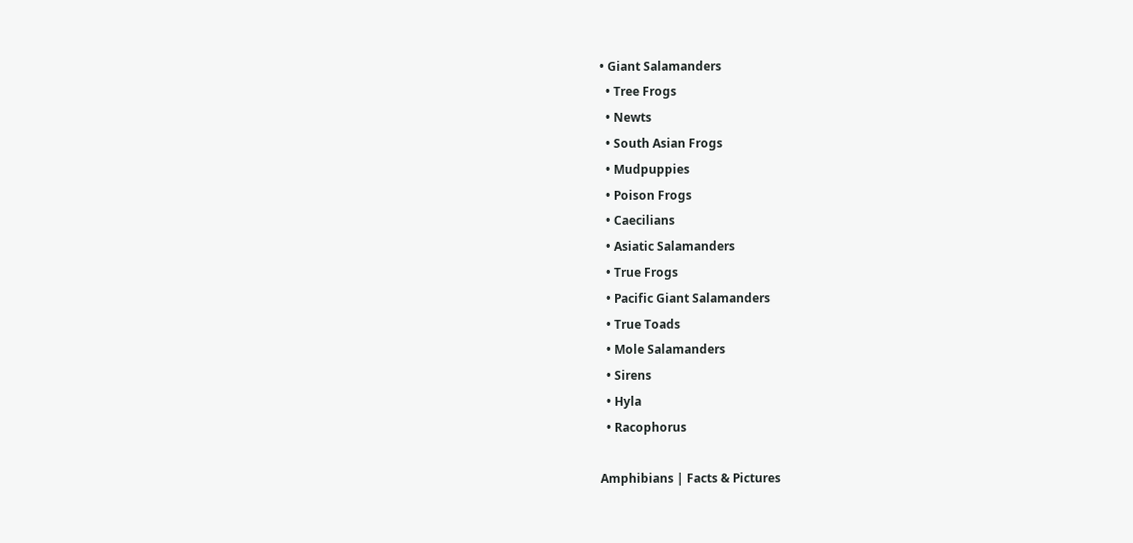• Giant Salamanders
  • Tree Frogs
  • Newts
  • South Asian Frogs
  • Mudpuppies
  • Poison Frogs
  • Caecilians
  • Asiatic Salamanders
  • True Frogs
  • Pacific Giant Salamanders
  • True Toads
  • Mole Salamanders
  • Sirens
  • Hyla
  • Racophorus

Amphibians | Facts & Pictures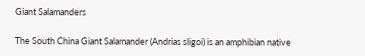Giant Salamanders

The South China Giant Salamander (Andrias sligoi) is an amphibian native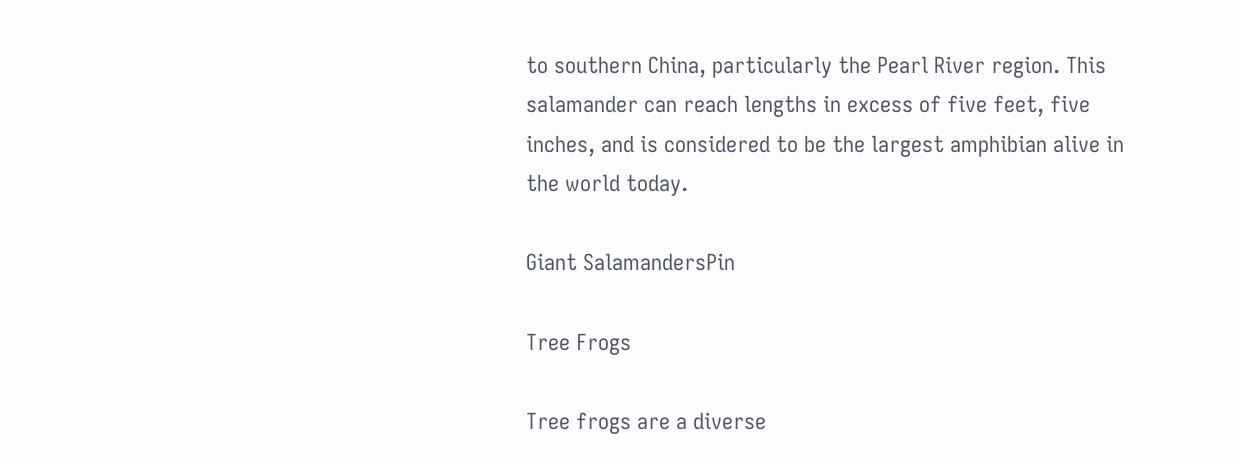to southern China, particularly the Pearl River region. This salamander can reach lengths in excess of five feet, five inches, and is considered to be the largest amphibian alive in the world today.

Giant SalamandersPin

Tree Frogs

Tree frogs are a diverse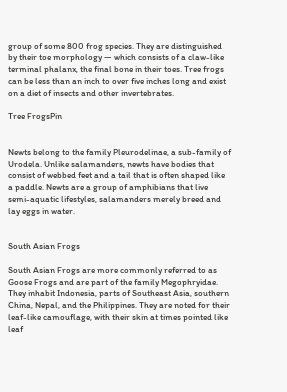group of some 800 frog species. They are distinguished by their toe morphology — which consists of a claw-like terminal phalanx, the final bone in their toes. Tree frogs can be less than an inch to over five inches long and exist on a diet of insects and other invertebrates.

Tree FrogsPin


Newts belong to the family Pleurodelinae, a sub-family of Urodela. Unlike salamanders, newts have bodies that consist of webbed feet and a tail that is often shaped like a paddle. Newts are a group of amphibians that live semi-aquatic lifestyles, salamanders merely breed and lay eggs in water.


South Asian Frogs

South Asian Frogs are more commonly referred to as Goose Frogs and are part of the family Megophryidae. They inhabit Indonesia, parts of Southeast Asia, southern China, Nepal, and the Philippines. They are noted for their leaf-like camouflage, with their skin at times pointed like leaf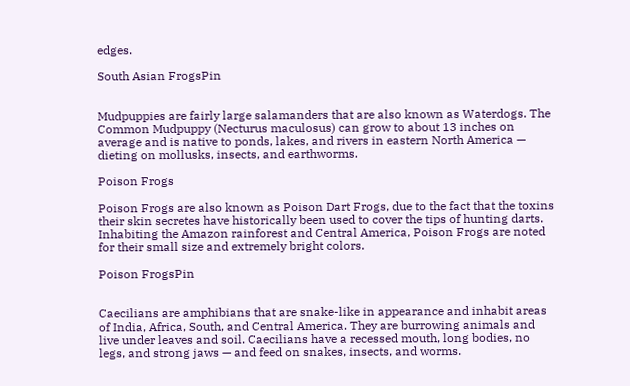edges.

South Asian FrogsPin


Mudpuppies are fairly large salamanders that are also known as Waterdogs. The Common Mudpuppy (Necturus maculosus) can grow to about 13 inches on average and is native to ponds, lakes, and rivers in eastern North America — dieting on mollusks, insects, and earthworms.

Poison Frogs

Poison Frogs are also known as Poison Dart Frogs, due to the fact that the toxins their skin secretes have historically been used to cover the tips of hunting darts. Inhabiting the Amazon rainforest and Central America, Poison Frogs are noted for their small size and extremely bright colors.

Poison FrogsPin


Caecilians are amphibians that are snake-like in appearance and inhabit areas of India, Africa, South, and Central America. They are burrowing animals and live under leaves and soil. Caecilians have a recessed mouth, long bodies, no legs, and strong jaws — and feed on snakes, insects, and worms.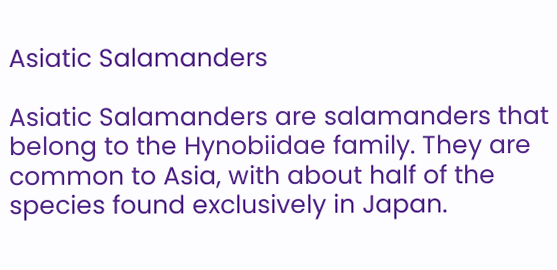Asiatic Salamanders

Asiatic Salamanders are salamanders that belong to the Hynobiidae family. They are common to Asia, with about half of the species found exclusively in Japan.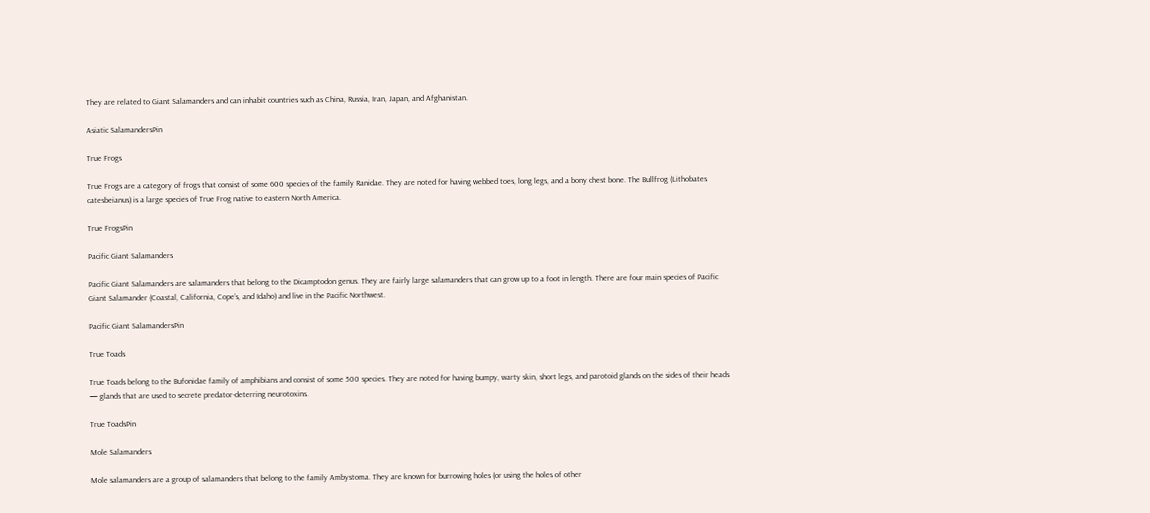They are related to Giant Salamanders and can inhabit countries such as China, Russia, Iran, Japan, and Afghanistan.

Asiatic SalamandersPin

True Frogs

True Frogs are a category of frogs that consist of some 600 species of the family Ranidae. They are noted for having webbed toes, long legs, and a bony chest bone. The Bullfrog (Lithobates catesbeianus) is a large species of True Frog native to eastern North America.

True FrogsPin

Pacific Giant Salamanders

Pacific Giant Salamanders are salamanders that belong to the Dicamptodon genus. They are fairly large salamanders that can grow up to a foot in length. There are four main species of Pacific Giant Salamander (Coastal, California, Cope’s, and Idaho) and live in the Pacific Northwest.

Pacific Giant SalamandersPin

True Toads

True Toads belong to the Bufonidae family of amphibians and consist of some 500 species. They are noted for having bumpy, warty skin, short legs, and parotoid glands on the sides of their heads — glands that are used to secrete predator-deterring neurotoxins.

True ToadsPin

Mole Salamanders

Mole salamanders are a group of salamanders that belong to the family Ambystoma. They are known for burrowing holes (or using the holes of other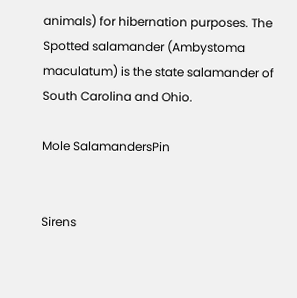animals) for hibernation purposes. The Spotted salamander (Ambystoma maculatum) is the state salamander of South Carolina and Ohio.

Mole SalamandersPin


Sirens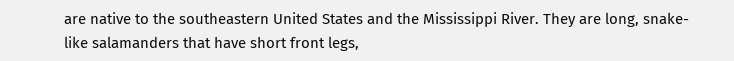are native to the southeastern United States and the Mississippi River. They are long, snake-like salamanders that have short front legs,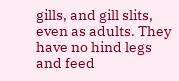gills, and gill slits, even as adults. They have no hind legs and feed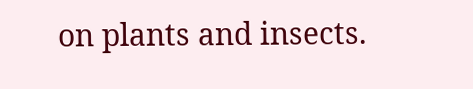on plants and insects.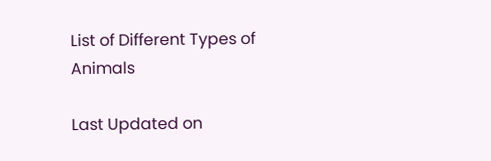List of Different Types of Animals

Last Updated on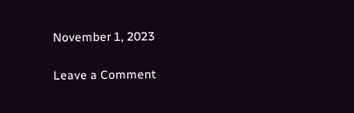November 1, 2023

Leave a Comment